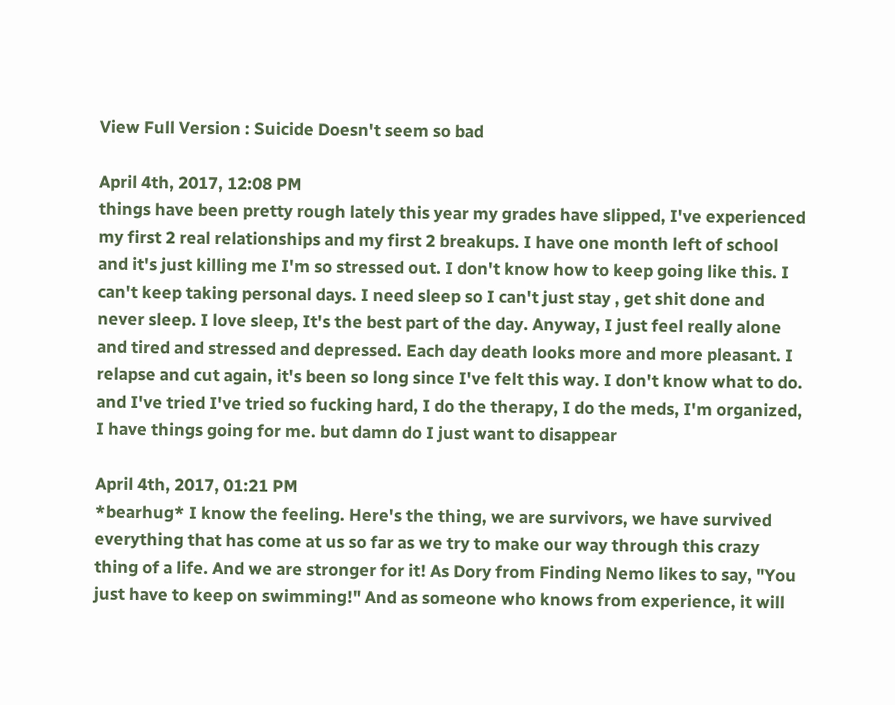View Full Version : Suicide Doesn't seem so bad

April 4th, 2017, 12:08 PM
things have been pretty rough lately this year my grades have slipped, I've experienced my first 2 real relationships and my first 2 breakups. I have one month left of school and it's just killing me I'm so stressed out. I don't know how to keep going like this. I can't keep taking personal days. I need sleep so I can't just stay , get shit done and never sleep. I love sleep, It's the best part of the day. Anyway, I just feel really alone and tired and stressed and depressed. Each day death looks more and more pleasant. I relapse and cut again, it's been so long since I've felt this way. I don't know what to do. and I've tried I've tried so fucking hard, I do the therapy, I do the meds, I'm organized, I have things going for me. but damn do I just want to disappear

April 4th, 2017, 01:21 PM
*bearhug* I know the feeling. Here's the thing, we are survivors, we have survived everything that has come at us so far as we try to make our way through this crazy thing of a life. And we are stronger for it! As Dory from Finding Nemo likes to say, "You just have to keep on swimming!" And as someone who knows from experience, it will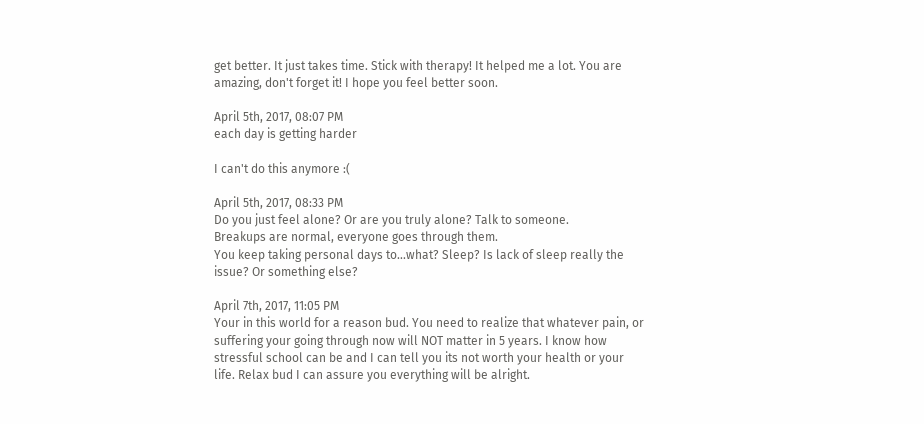get better. It just takes time. Stick with therapy! It helped me a lot. You are amazing, don't forget it! I hope you feel better soon.

April 5th, 2017, 08:07 PM
each day is getting harder

I can't do this anymore :(

April 5th, 2017, 08:33 PM
Do you just feel alone? Or are you truly alone? Talk to someone.
Breakups are normal, everyone goes through them.
You keep taking personal days to...what? Sleep? Is lack of sleep really the issue? Or something else?

April 7th, 2017, 11:05 PM
Your in this world for a reason bud. You need to realize that whatever pain, or suffering your going through now will NOT matter in 5 years. I know how stressful school can be and I can tell you its not worth your health or your life. Relax bud I can assure you everything will be alright.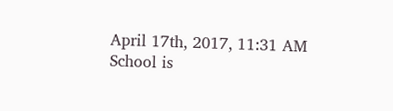April 17th, 2017, 11:31 AM
School is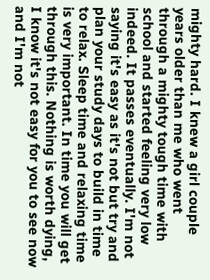mighty hard. I knew a girl couple years older than me who went through a mighty tough time with school and started feeling very low indeed. It passes eventually. I'm not saying it's easy as it's not but try and plan your study days to build in time to relax. Sleep time and relaxing time is very important. In time you will get through this. Nothing is worth dying, I know it's not easy for you to see now and I'm not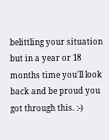belittling your situation but in a year or 18 months time you'll look back and be proud you got through this. :-)